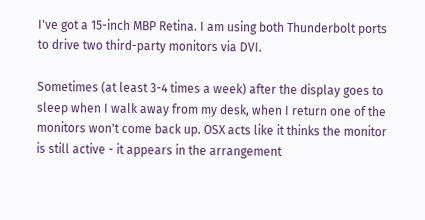I've got a 15-inch MBP Retina. I am using both Thunderbolt ports to drive two third-party monitors via DVI.

Sometimes (at least 3-4 times a week) after the display goes to sleep when I walk away from my desk, when I return one of the monitors won't come back up. OSX acts like it thinks the monitor is still active - it appears in the arrangement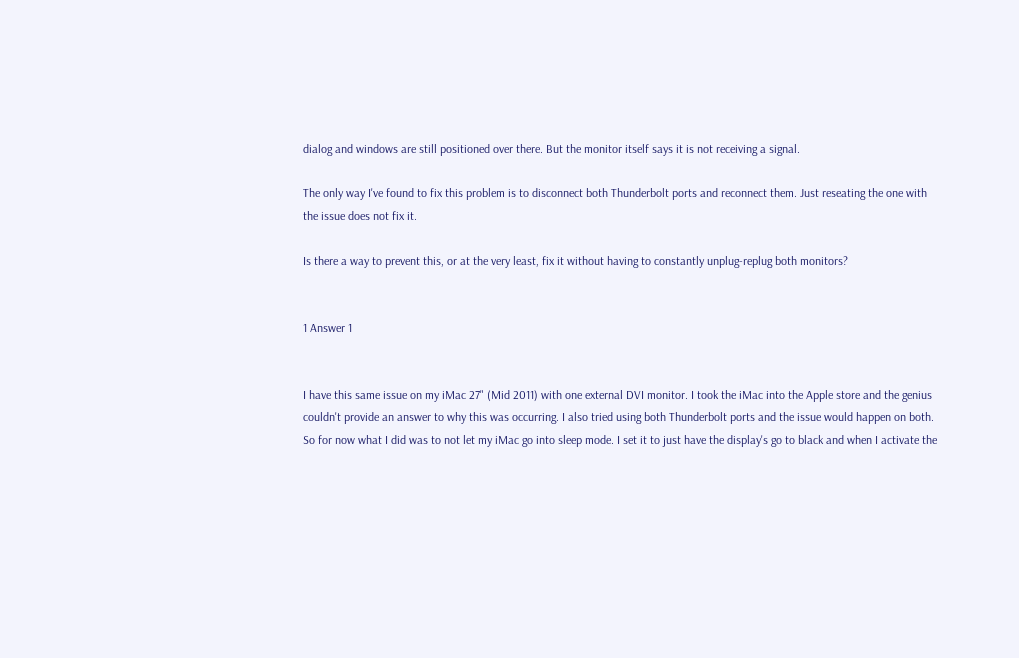dialog and windows are still positioned over there. But the monitor itself says it is not receiving a signal.

The only way I've found to fix this problem is to disconnect both Thunderbolt ports and reconnect them. Just reseating the one with the issue does not fix it.

Is there a way to prevent this, or at the very least, fix it without having to constantly unplug-replug both monitors?


1 Answer 1


I have this same issue on my iMac 27" (Mid 2011) with one external DVI monitor. I took the iMac into the Apple store and the genius couldn't provide an answer to why this was occurring. I also tried using both Thunderbolt ports and the issue would happen on both. So for now what I did was to not let my iMac go into sleep mode. I set it to just have the display's go to black and when I activate the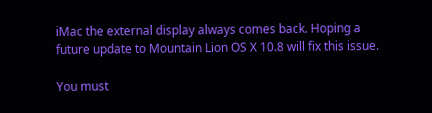iMac the external display always comes back. Hoping a future update to Mountain Lion OS X 10.8 will fix this issue.

You must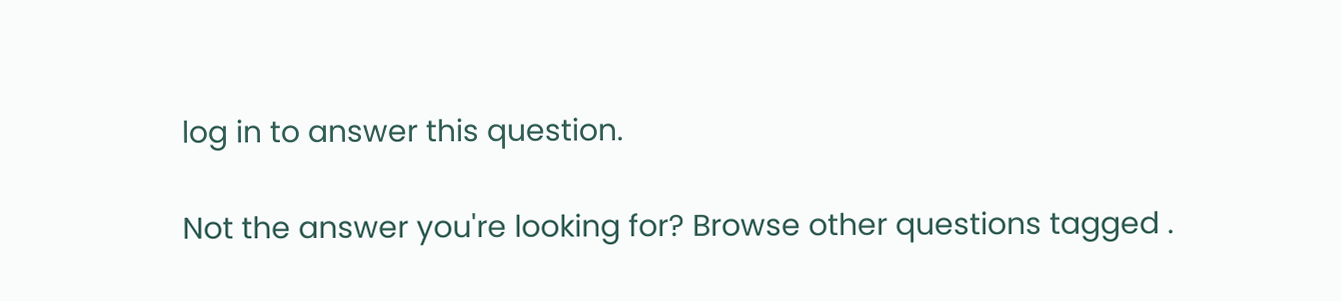log in to answer this question.

Not the answer you're looking for? Browse other questions tagged .